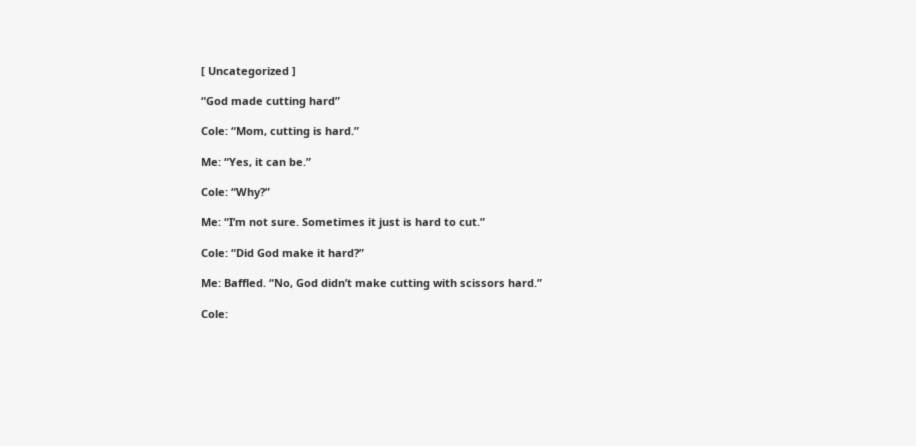[ Uncategorized ]

“God made cutting hard”

Cole: “Mom, cutting is hard.”

Me: “Yes, it can be.”

Cole: “Why?”

Me: “I’m not sure. Sometimes it just is hard to cut.”

Cole: “Did God make it hard?”

Me: Baffled. “No, God didn’t make cutting with scissors hard.”

Cole: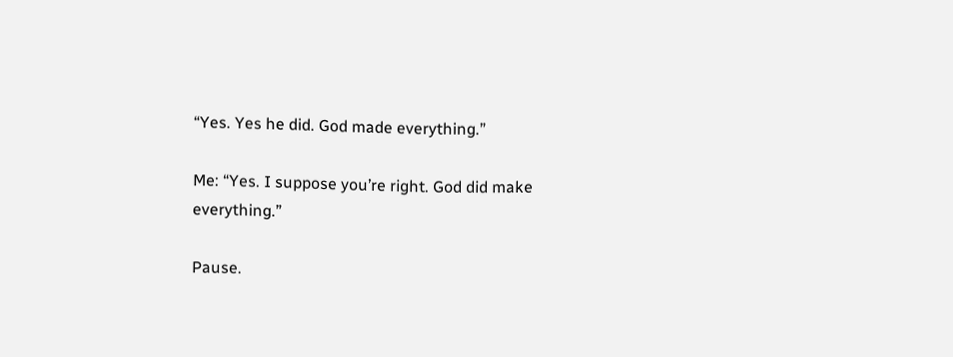“Yes. Yes he did. God made everything.”

Me: “Yes. I suppose you’re right. God did make everything.”

Pause.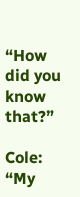“How did you know that?”

Cole: “My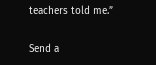teachers told me.”

Send a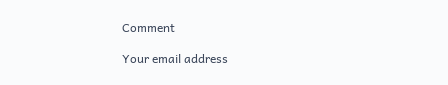Comment

Your email address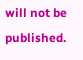will not be published.